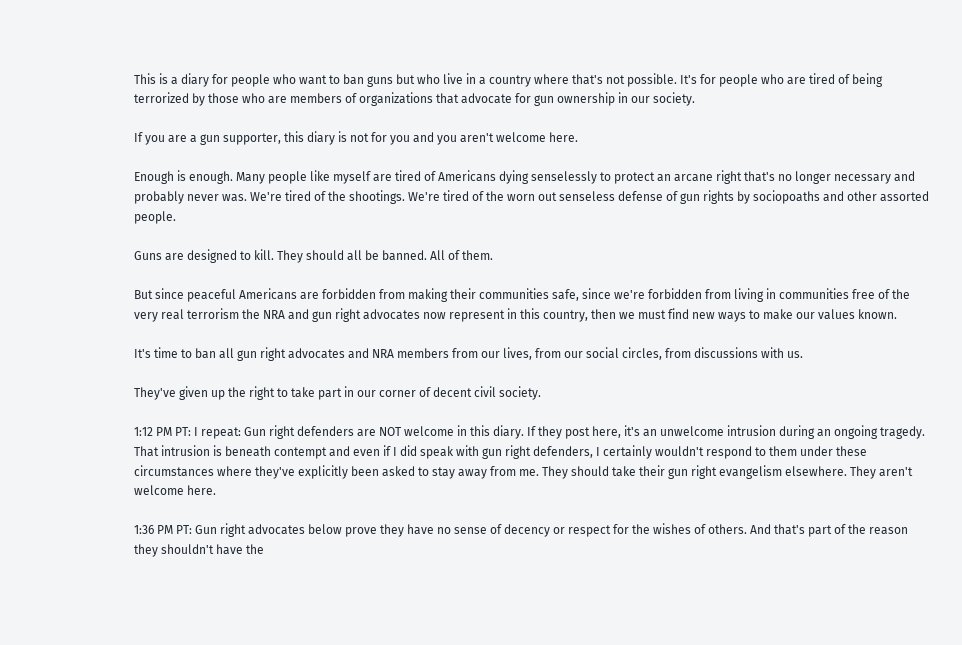This is a diary for people who want to ban guns but who live in a country where that's not possible. It's for people who are tired of being terrorized by those who are members of organizations that advocate for gun ownership in our society.

If you are a gun supporter, this diary is not for you and you aren't welcome here.

Enough is enough. Many people like myself are tired of Americans dying senselessly to protect an arcane right that's no longer necessary and probably never was. We're tired of the shootings. We're tired of the worn out senseless defense of gun rights by sociopoaths and other assorted people.

Guns are designed to kill. They should all be banned. All of them.

But since peaceful Americans are forbidden from making their communities safe, since we're forbidden from living in communities free of the very real terrorism the NRA and gun right advocates now represent in this country, then we must find new ways to make our values known.

It's time to ban all gun right advocates and NRA members from our lives, from our social circles, from discussions with us.

They've given up the right to take part in our corner of decent civil society.

1:12 PM PT: I repeat: Gun right defenders are NOT welcome in this diary. If they post here, it's an unwelcome intrusion during an ongoing tragedy. That intrusion is beneath contempt and even if I did speak with gun right defenders, I certainly wouldn't respond to them under these circumstances where they've explicitly been asked to stay away from me. They should take their gun right evangelism elsewhere. They aren't welcome here.

1:36 PM PT: Gun right advocates below prove they have no sense of decency or respect for the wishes of others. And that's part of the reason they shouldn't have the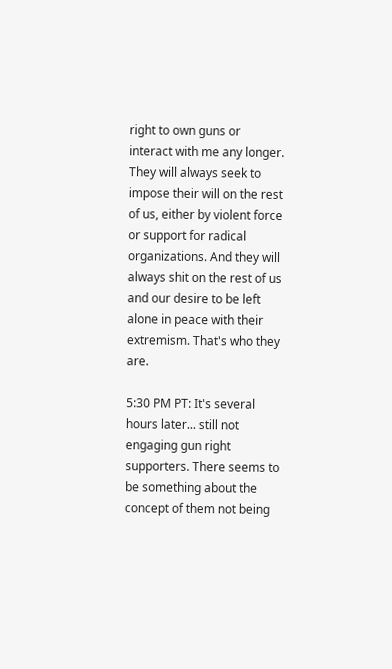right to own guns or interact with me any longer. They will always seek to impose their will on the rest of us, either by violent force or support for radical organizations. And they will always shit on the rest of us and our desire to be left alone in peace with their extremism. That's who they are.

5:30 PM PT: It's several hours later... still not engaging gun right supporters. There seems to be something about the concept of them not being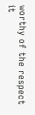worthy of the respect it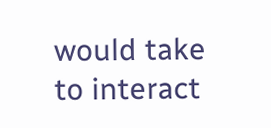would take to interact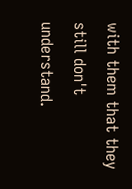with them that they still don't understand.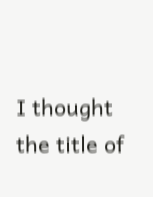I thought the title of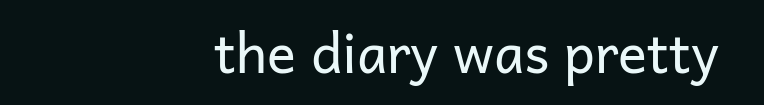the diary was pretty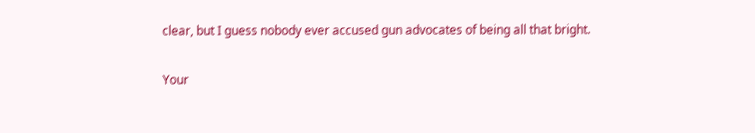clear, but I guess nobody ever accused gun advocates of being all that bright.

Your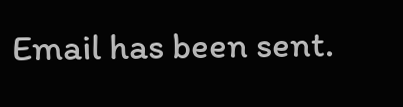Email has been sent.